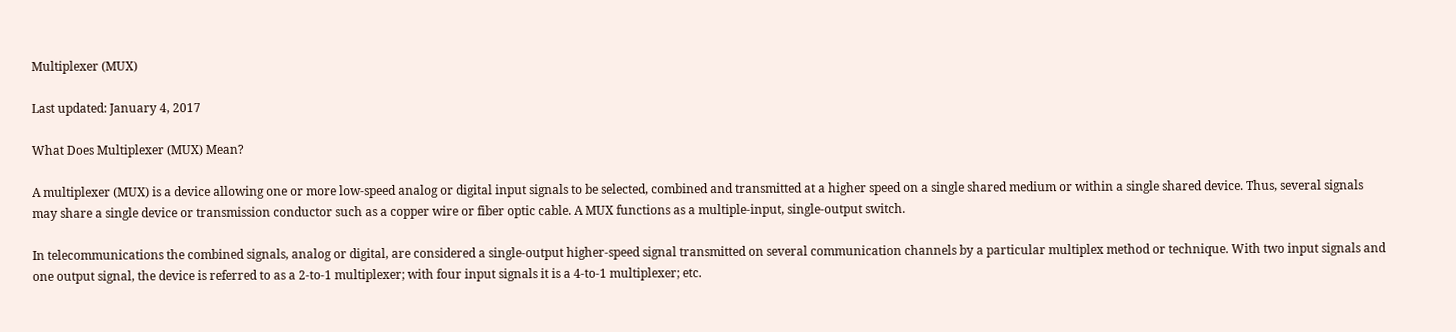Multiplexer (MUX)

Last updated: January 4, 2017

What Does Multiplexer (MUX) Mean?

A multiplexer (MUX) is a device allowing one or more low-speed analog or digital input signals to be selected, combined and transmitted at a higher speed on a single shared medium or within a single shared device. Thus, several signals may share a single device or transmission conductor such as a copper wire or fiber optic cable. A MUX functions as a multiple-input, single-output switch.

In telecommunications the combined signals, analog or digital, are considered a single-output higher-speed signal transmitted on several communication channels by a particular multiplex method or technique. With two input signals and one output signal, the device is referred to as a 2-to-1 multiplexer; with four input signals it is a 4-to-1 multiplexer; etc.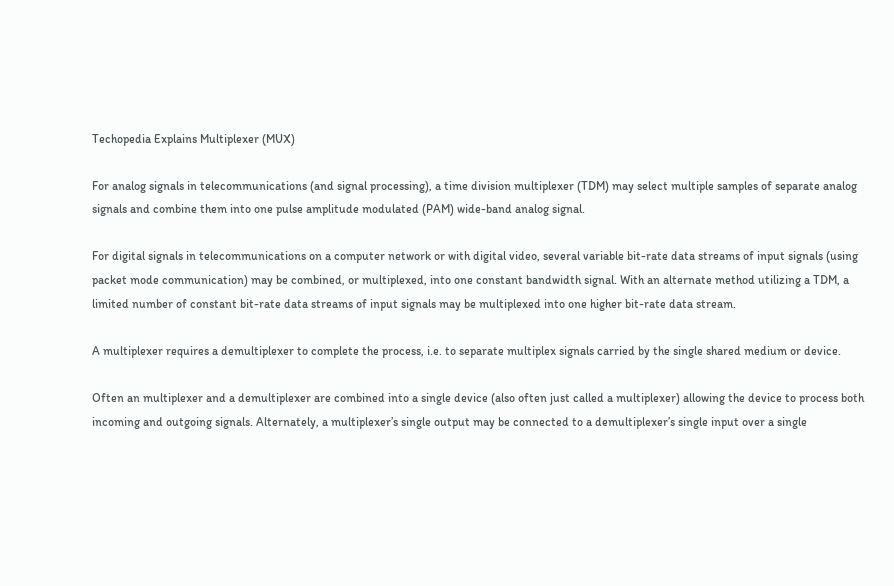Techopedia Explains Multiplexer (MUX)

For analog signals in telecommunications (and signal processing), a time division multiplexer (TDM) may select multiple samples of separate analog signals and combine them into one pulse amplitude modulated (PAM) wide-band analog signal.

For digital signals in telecommunications on a computer network or with digital video, several variable bit-rate data streams of input signals (using packet mode communication) may be combined, or multiplexed, into one constant bandwidth signal. With an alternate method utilizing a TDM, a limited number of constant bit-rate data streams of input signals may be multiplexed into one higher bit-rate data stream.

A multiplexer requires a demultiplexer to complete the process, i.e. to separate multiplex signals carried by the single shared medium or device.

Often an multiplexer and a demultiplexer are combined into a single device (also often just called a multiplexer) allowing the device to process both incoming and outgoing signals. Alternately, a multiplexer’s single output may be connected to a demultiplexer’s single input over a single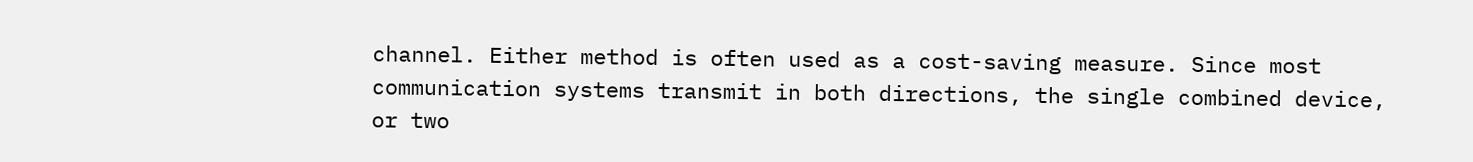channel. Either method is often used as a cost-saving measure. Since most communication systems transmit in both directions, the single combined device, or two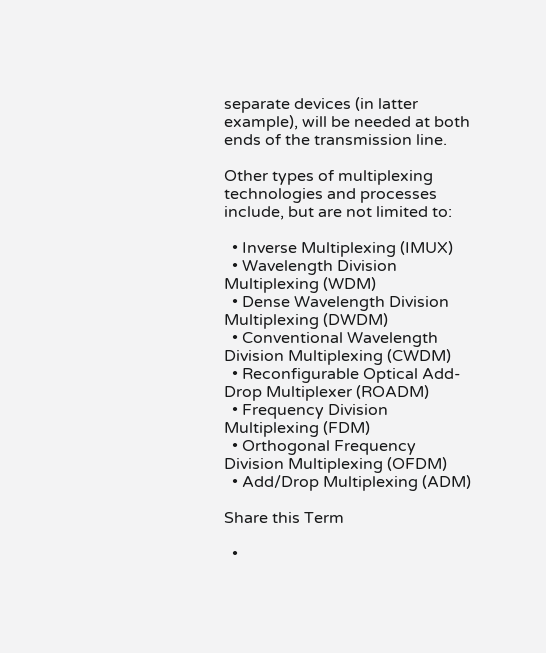separate devices (in latter example), will be needed at both ends of the transmission line.

Other types of multiplexing technologies and processes include, but are not limited to:

  • Inverse Multiplexing (IMUX)
  • Wavelength Division Multiplexing (WDM)
  • Dense Wavelength Division Multiplexing (DWDM)
  • Conventional Wavelength Division Multiplexing (CWDM)
  • Reconfigurable Optical Add-Drop Multiplexer (ROADM)
  • Frequency Division Multiplexing (FDM)
  • Orthogonal Frequency Division Multiplexing (OFDM)
  • Add/Drop Multiplexing (ADM)

Share this Term

  •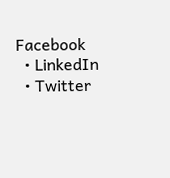Facebook
  • LinkedIn
  • Twitter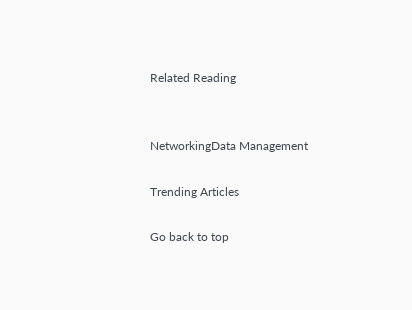Related Reading


NetworkingData Management

Trending Articles

Go back to top